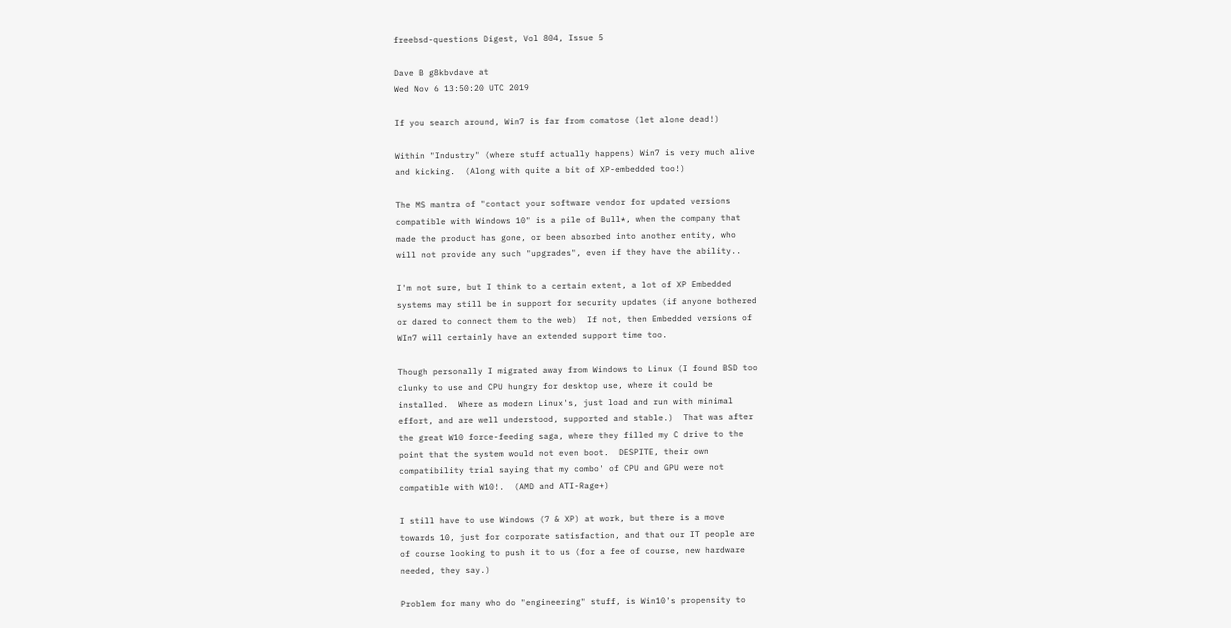freebsd-questions Digest, Vol 804, Issue 5

Dave B g8kbvdave at
Wed Nov 6 13:50:20 UTC 2019

If you search around, Win7 is far from comatose (let alone dead!)

Within "Industry" (where stuff actually happens) Win7 is very much alive
and kicking.  (Along with quite a bit of XP-embedded too!)

The MS mantra of "contact your software vendor for updated versions
compatible with Windows 10" is a pile of Bull*, when the company that
made the product has gone, or been absorbed into another entity, who
will not provide any such "upgrades", even if they have the ability..

I'm not sure, but I think to a certain extent, a lot of XP Embedded
systems may still be in support for security updates (if anyone bothered
or dared to connect them to the web)  If not, then Embedded versions of
WIn7 will certainly have an extended support time too.

Though personally I migrated away from Windows to Linux (I found BSD too
clunky to use and CPU hungry for desktop use, where it could be
installed.  Where as modern Linux's, just load and run with minimal
effort, and are well understood, supported and stable.)  That was after
the great W10 force-feeding saga, where they filled my C drive to the
point that the system would not even boot.  DESPITE, their own
compatibility trial saying that my combo' of CPU and GPU were not
compatible with W10!.  (AMD and ATI-Rage+)

I still have to use Windows (7 & XP) at work, but there is a move
towards 10, just for corporate satisfaction, and that our IT people are
of course looking to push it to us (for a fee of course, new hardware
needed, they say.)

Problem for many who do "engineering" stuff, is Win10's propensity to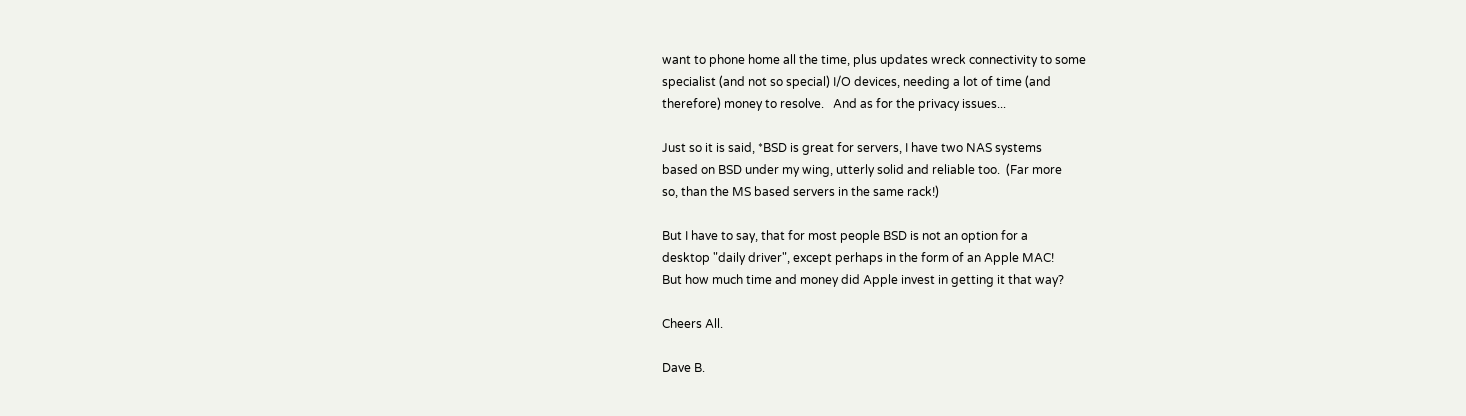want to phone home all the time, plus updates wreck connectivity to some
specialist (and not so special) I/O devices, needing a lot of time (and
therefore) money to resolve.   And as for the privacy issues...

Just so it is said, *BSD is great for servers, I have two NAS systems
based on BSD under my wing, utterly solid and reliable too.  (Far more
so, than the MS based servers in the same rack!)

But I have to say, that for most people BSD is not an option for a
desktop "daily driver", except perhaps in the form of an Apple MAC!
But how much time and money did Apple invest in getting it that way?

Cheers All.

Dave B.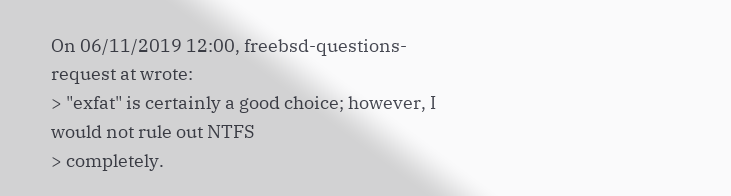On 06/11/2019 12:00, freebsd-questions-request at wrote:
> "exfat" is certainly a good choice; however, I would not rule out NTFS
> completely.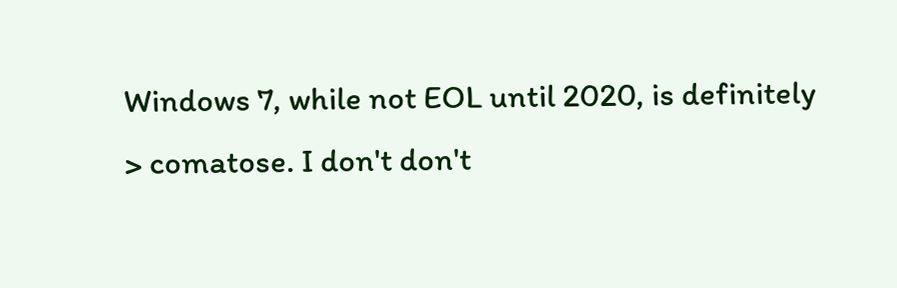Windows 7, while not EOL until 2020, is definitely
> comatose. I don't don't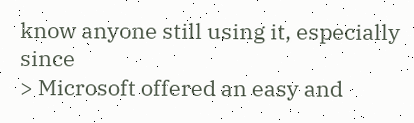know anyone still using it, especially since
> Microsoft offered an easy and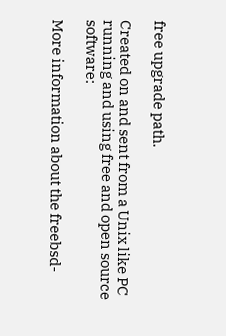free upgrade path.

Created on and sent from a Unix like PC running and using free and open source software:

More information about the freebsd-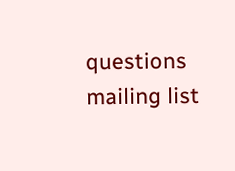questions mailing list